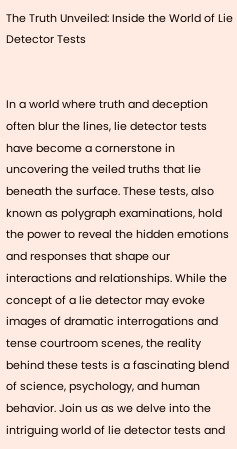The Truth Unveiled: Inside the World of Lie Detector Tests


In a world where truth and deception often blur the lines, lie detector tests have become a cornerstone in uncovering the veiled truths that lie beneath the surface. These tests, also known as polygraph examinations, hold the power to reveal the hidden emotions and responses that shape our interactions and relationships. While the concept of a lie detector may evoke images of dramatic interrogations and tense courtroom scenes, the reality behind these tests is a fascinating blend of science, psychology, and human behavior. Join us as we delve into the intriguing world of lie detector tests and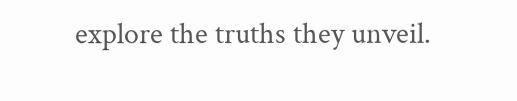explore the truths they unveil.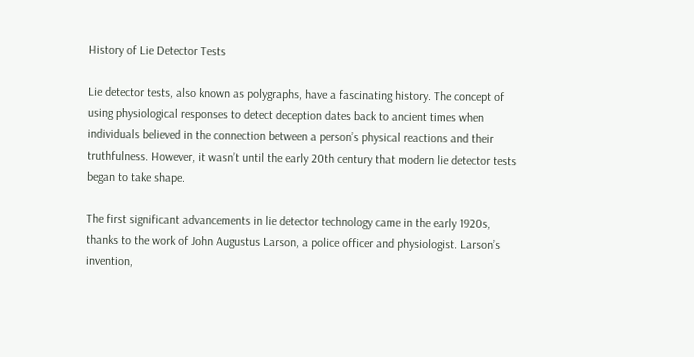History of Lie Detector Tests

Lie detector tests, also known as polygraphs, have a fascinating history. The concept of using physiological responses to detect deception dates back to ancient times when individuals believed in the connection between a person’s physical reactions and their truthfulness. However, it wasn’t until the early 20th century that modern lie detector tests began to take shape.

The first significant advancements in lie detector technology came in the early 1920s, thanks to the work of John Augustus Larson, a police officer and physiologist. Larson’s invention,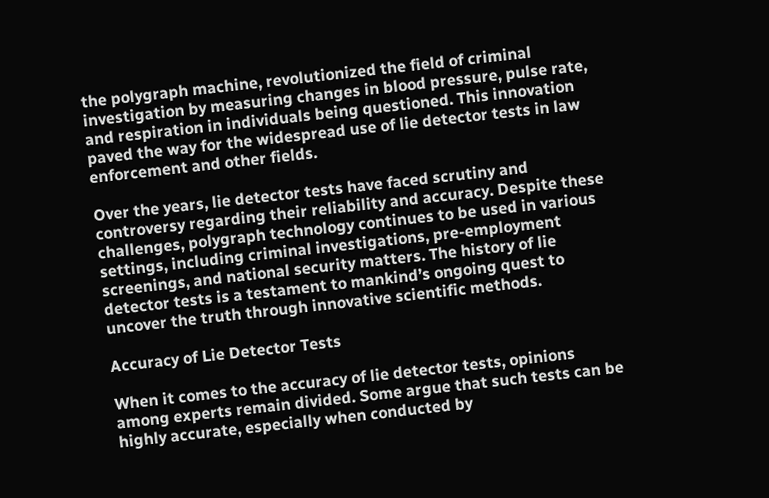the polygraph machine, revolutionized the field of criminal investigation by measuring changes in blood pressure, pulse rate, and respiration in individuals being questioned. This innovation paved the way for the widespread use of lie detector tests in law enforcement and other fields.

Over the years, lie detector tests have faced scrutiny and controversy regarding their reliability and accuracy. Despite these challenges, polygraph technology continues to be used in various settings, including criminal investigations, pre-employment screenings, and national security matters. The history of lie detector tests is a testament to mankind’s ongoing quest to uncover the truth through innovative scientific methods.

Accuracy of Lie Detector Tests

When it comes to the accuracy of lie detector tests, opinions among experts remain divided. Some argue that such tests can be highly accurate, especially when conducted by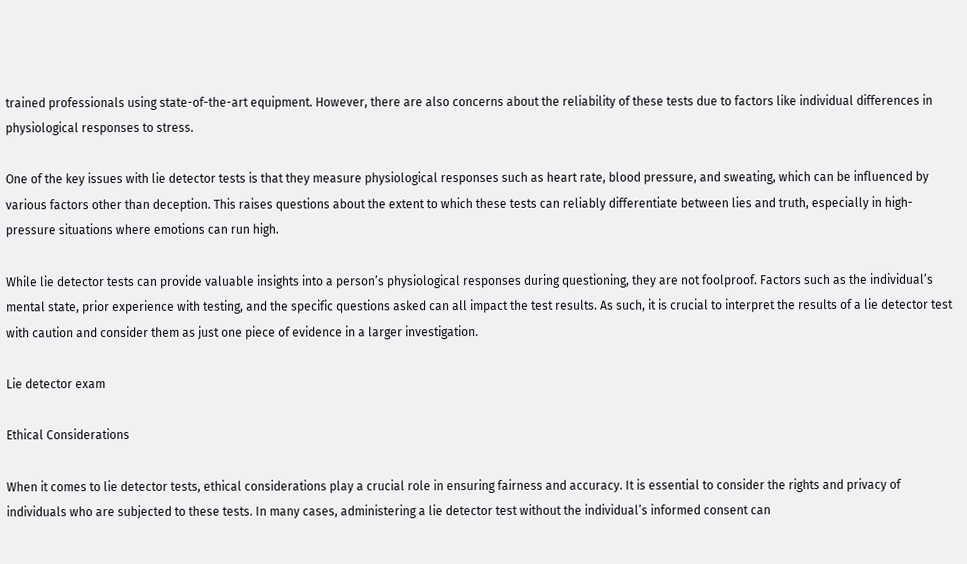trained professionals using state-of-the-art equipment. However, there are also concerns about the reliability of these tests due to factors like individual differences in physiological responses to stress.

One of the key issues with lie detector tests is that they measure physiological responses such as heart rate, blood pressure, and sweating, which can be influenced by various factors other than deception. This raises questions about the extent to which these tests can reliably differentiate between lies and truth, especially in high-pressure situations where emotions can run high.

While lie detector tests can provide valuable insights into a person’s physiological responses during questioning, they are not foolproof. Factors such as the individual’s mental state, prior experience with testing, and the specific questions asked can all impact the test results. As such, it is crucial to interpret the results of a lie detector test with caution and consider them as just one piece of evidence in a larger investigation.

Lie detector exam

Ethical Considerations

When it comes to lie detector tests, ethical considerations play a crucial role in ensuring fairness and accuracy. It is essential to consider the rights and privacy of individuals who are subjected to these tests. In many cases, administering a lie detector test without the individual’s informed consent can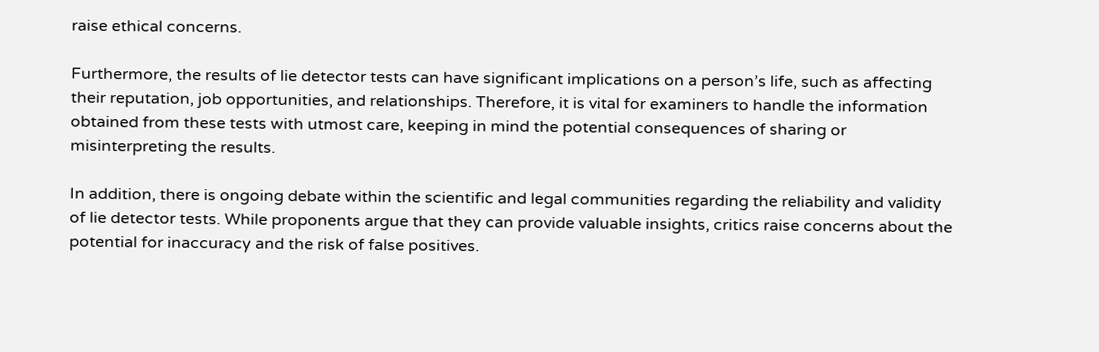raise ethical concerns.

Furthermore, the results of lie detector tests can have significant implications on a person’s life, such as affecting their reputation, job opportunities, and relationships. Therefore, it is vital for examiners to handle the information obtained from these tests with utmost care, keeping in mind the potential consequences of sharing or misinterpreting the results.

In addition, there is ongoing debate within the scientific and legal communities regarding the reliability and validity of lie detector tests. While proponents argue that they can provide valuable insights, critics raise concerns about the potential for inaccuracy and the risk of false positives.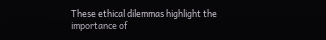These ethical dilemmas highlight the importance of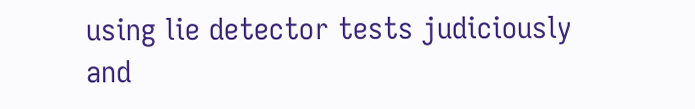using lie detector tests judiciously and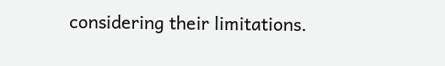considering their limitations.